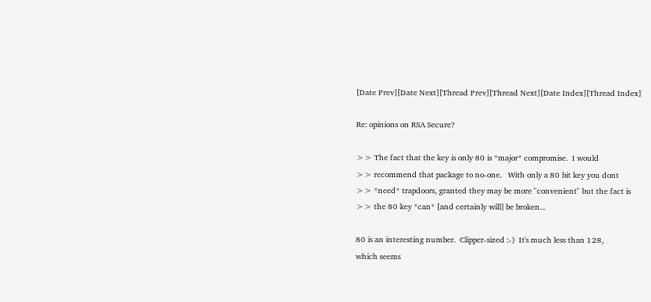[Date Prev][Date Next][Thread Prev][Thread Next][Date Index][Thread Index]

Re: opinions on RSA Secure?

>> The fact that the key is only 80 is *major* compromise.  I would
>> recommend that package to no-one.   With only a 80 bit key you dont
>> *need* trapdoors, granted they may be more "convenient" but the fact is
>> the 80 key *can* [and certainly will] be broken...

80 is an interesting number.  Clipper-sized :-)  It's much less than 128,
which seems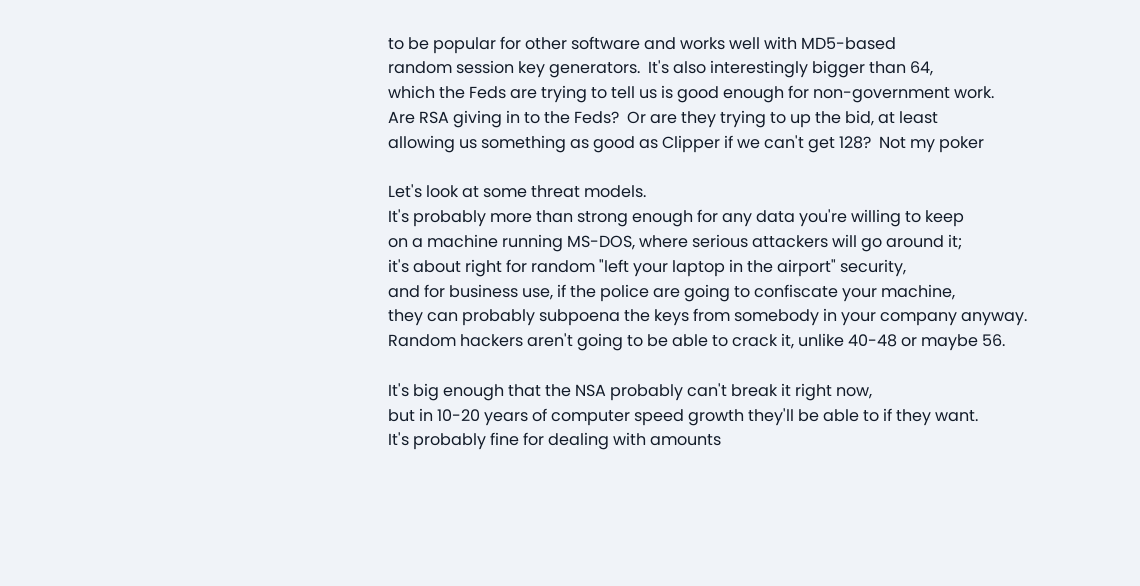to be popular for other software and works well with MD5-based
random session key generators.  It's also interestingly bigger than 64,
which the Feds are trying to tell us is good enough for non-government work.
Are RSA giving in to the Feds?  Or are they trying to up the bid, at least
allowing us something as good as Clipper if we can't get 128?  Not my poker

Let's look at some threat models.
It's probably more than strong enough for any data you're willing to keep
on a machine running MS-DOS, where serious attackers will go around it;
it's about right for random "left your laptop in the airport" security,
and for business use, if the police are going to confiscate your machine,
they can probably subpoena the keys from somebody in your company anyway.
Random hackers aren't going to be able to crack it, unlike 40-48 or maybe 56.

It's big enough that the NSA probably can't break it right now,
but in 10-20 years of computer speed growth they'll be able to if they want.
It's probably fine for dealing with amounts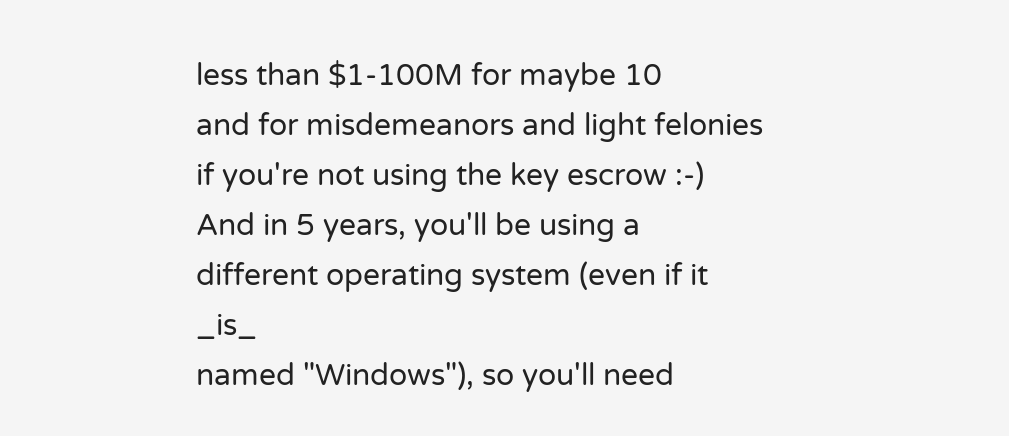less than $1-100M for maybe 10
and for misdemeanors and light felonies if you're not using the key escrow :-)
And in 5 years, you'll be using a different operating system (even if it _is_
named "Windows"), so you'll need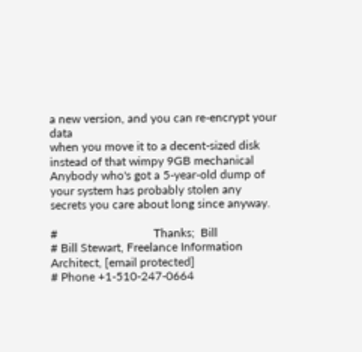a new version, and you can re-encrypt your data
when you move it to a decent-sized disk instead of that wimpy 9GB mechanical
Anybody who's got a 5-year-old dump of your system has probably stolen any
secrets you care about long since anyway.

#                                Thanks;  Bill
# Bill Stewart, Freelance Information Architect, [email protected]
# Phone +1-510-247-0664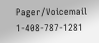Pager/Voicemail 1-408-787-1281